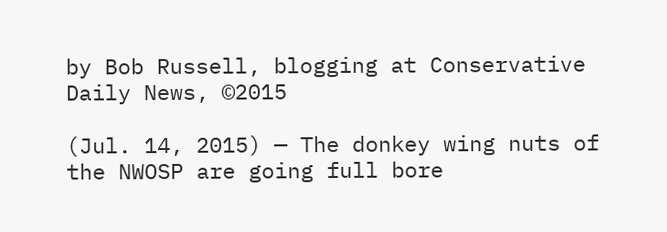by Bob Russell, blogging at Conservative Daily News, ©2015

(Jul. 14, 2015) — The donkey wing nuts of the NWOSP are going full bore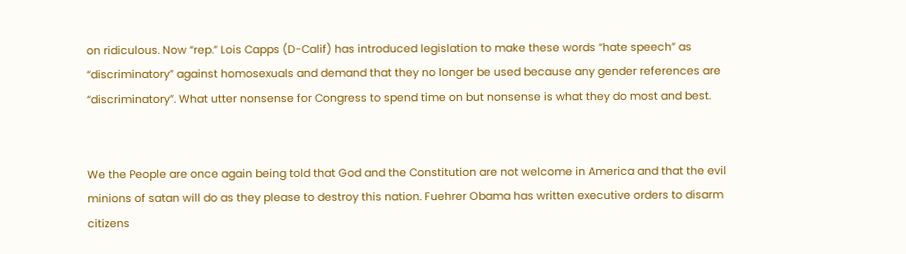on ridiculous. Now “rep.” Lois Capps (D-Calif) has introduced legislation to make these words “hate speech” as “discriminatory” against homosexuals and demand that they no longer be used because any gender references are “discriminatory”. What utter nonsense for Congress to spend time on but nonsense is what they do most and best.


We the People are once again being told that God and the Constitution are not welcome in America and that the evil minions of satan will do as they please to destroy this nation. Fuehrer Obama has written executive orders to disarm citizens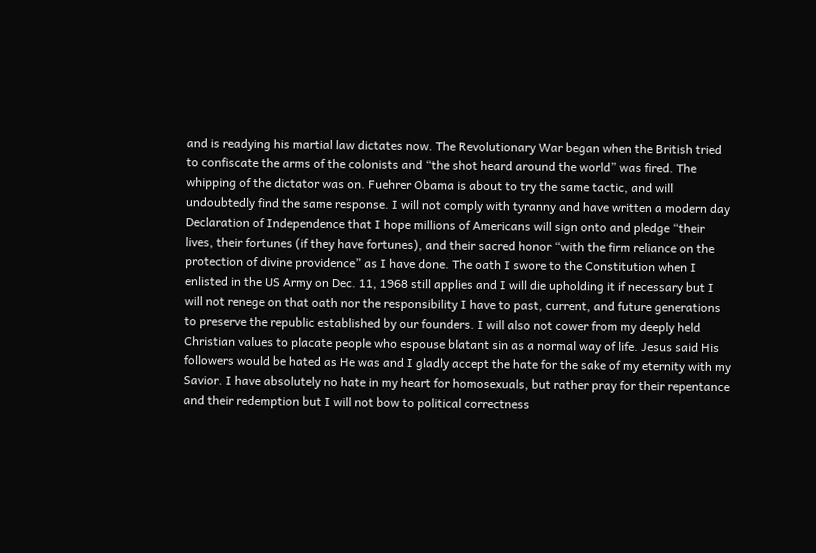and is readying his martial law dictates now. The Revolutionary War began when the British tried to confiscate the arms of the colonists and “the shot heard around the world” was fired. The whipping of the dictator was on. Fuehrer Obama is about to try the same tactic, and will undoubtedly find the same response. I will not comply with tyranny and have written a modern day Declaration of Independence that I hope millions of Americans will sign onto and pledge “their lives, their fortunes (if they have fortunes), and their sacred honor “with the firm reliance on the protection of divine providence” as I have done. The oath I swore to the Constitution when I enlisted in the US Army on Dec. 11, 1968 still applies and I will die upholding it if necessary but I will not renege on that oath nor the responsibility I have to past, current, and future generations to preserve the republic established by our founders. I will also not cower from my deeply held Christian values to placate people who espouse blatant sin as a normal way of life. Jesus said His followers would be hated as He was and I gladly accept the hate for the sake of my eternity with my Savior. I have absolutely no hate in my heart for homosexuals, but rather pray for their repentance and their redemption but I will not bow to political correctness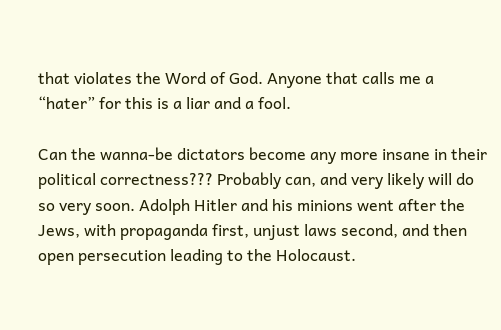that violates the Word of God. Anyone that calls me a “hater” for this is a liar and a fool.

Can the wanna-be dictators become any more insane in their political correctness??? Probably can, and very likely will do so very soon. Adolph Hitler and his minions went after the Jews, with propaganda first, unjust laws second, and then open persecution leading to the Holocaust.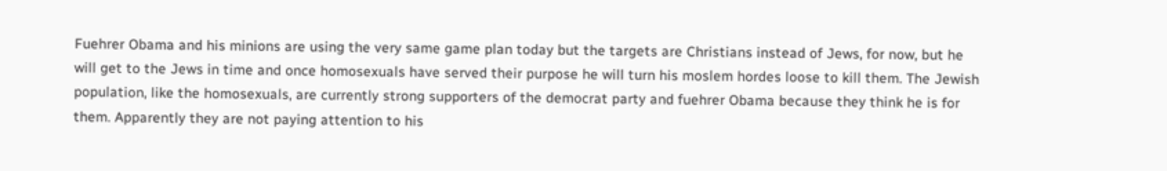Fuehrer Obama and his minions are using the very same game plan today but the targets are Christians instead of Jews, for now, but he will get to the Jews in time and once homosexuals have served their purpose he will turn his moslem hordes loose to kill them. The Jewish population, like the homosexuals, are currently strong supporters of the democrat party and fuehrer Obama because they think he is for them. Apparently they are not paying attention to his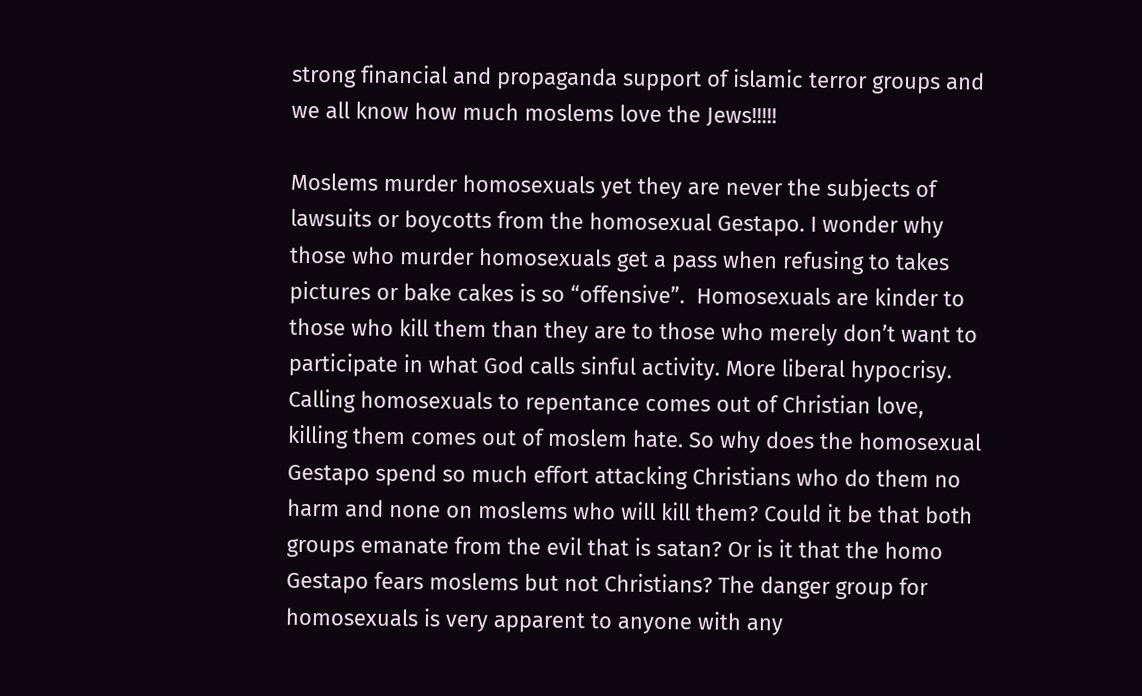strong financial and propaganda support of islamic terror groups and we all know how much moslems love the Jews!!!!!

Moslems murder homosexuals yet they are never the subjects of lawsuits or boycotts from the homosexual Gestapo. I wonder why those who murder homosexuals get a pass when refusing to takes pictures or bake cakes is so “offensive”.  Homosexuals are kinder to those who kill them than they are to those who merely don’t want to participate in what God calls sinful activity. More liberal hypocrisy. Calling homosexuals to repentance comes out of Christian love, killing them comes out of moslem hate. So why does the homosexual Gestapo spend so much effort attacking Christians who do them no harm and none on moslems who will kill them? Could it be that both groups emanate from the evil that is satan? Or is it that the homo Gestapo fears moslems but not Christians? The danger group for homosexuals is very apparent to anyone with any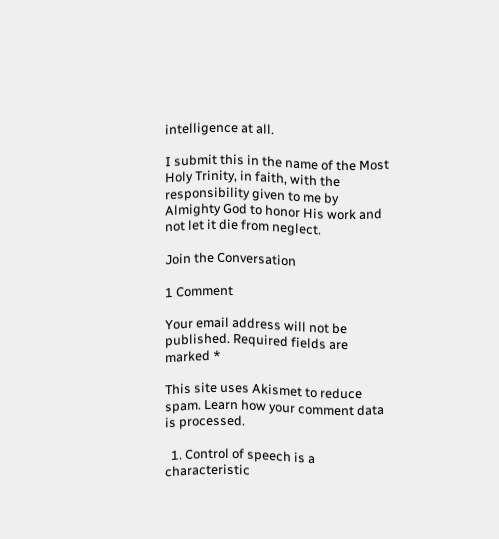intelligence at all.

I submit this in the name of the Most Holy Trinity, in faith, with the responsibility given to me by Almighty God to honor His work and not let it die from neglect.

Join the Conversation

1 Comment

Your email address will not be published. Required fields are marked *

This site uses Akismet to reduce spam. Learn how your comment data is processed.

  1. Control of speech is a characteristic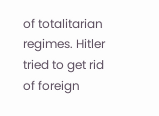of totalitarian regimes. Hitler tried to get rid of foreign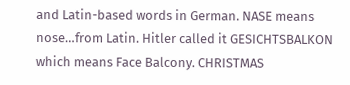and Latin-based words in German. NASE means nose…from Latin. Hitler called it GESICHTSBALKON which means Face Balcony. CHRISTMAS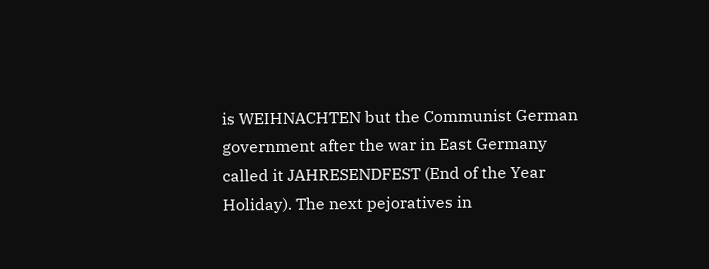is WEIHNACHTEN but the Communist German government after the war in East Germany called it JAHRESENDFEST (End of the Year Holiday). The next pejoratives in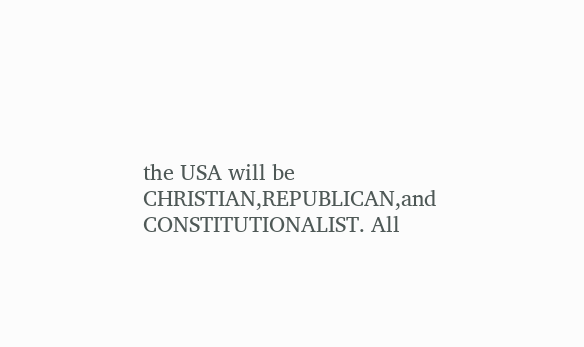the USA will be CHRISTIAN,REPUBLICAN,and CONSTITUTIONALIST. All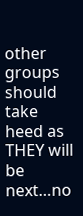other groups should take heed as THEY will be next…no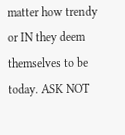matter how trendy or IN they deem themselves to be today. ASK NOT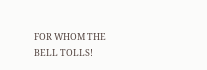FOR WHOM THE BELL TOLLS!